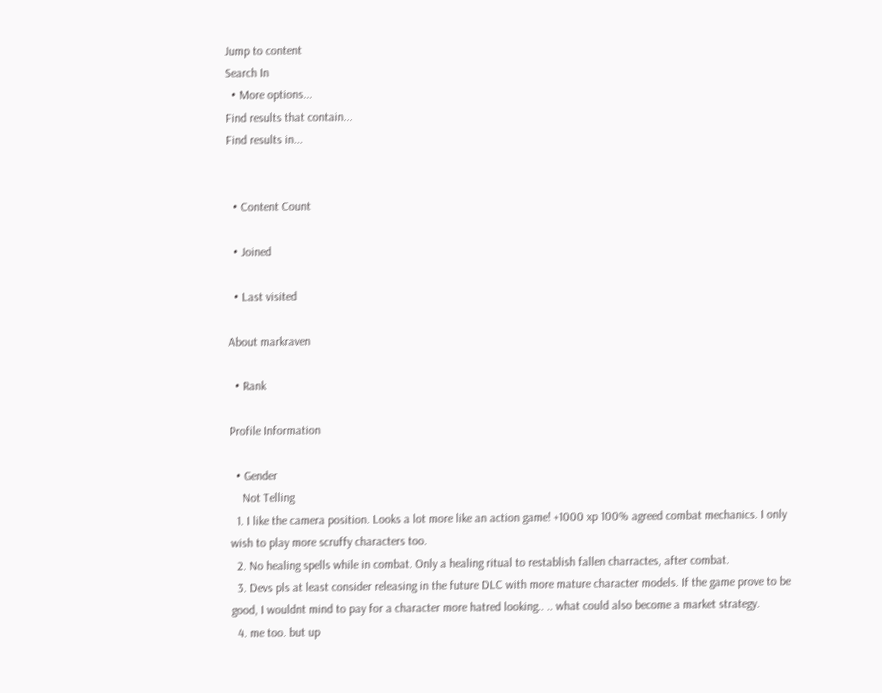Jump to content
Search In
  • More options...
Find results that contain...
Find results in...


  • Content Count

  • Joined

  • Last visited

About markraven

  • Rank

Profile Information

  • Gender
    Not Telling
  1. I like the camera position. Looks a lot more like an action game! +1000 xp 100% agreed combat mechanics. I only wish to play more scruffy characters too.
  2. No healing spells while in combat. Only a healing ritual to restablish fallen charractes, after combat.
  3. Devs pls at least consider releasing in the future DLC with more mature character models. If the game prove to be good, I wouldnt mind to pay for a character more hatred looking.. .. what could also become a market strategy.
  4. me too. but up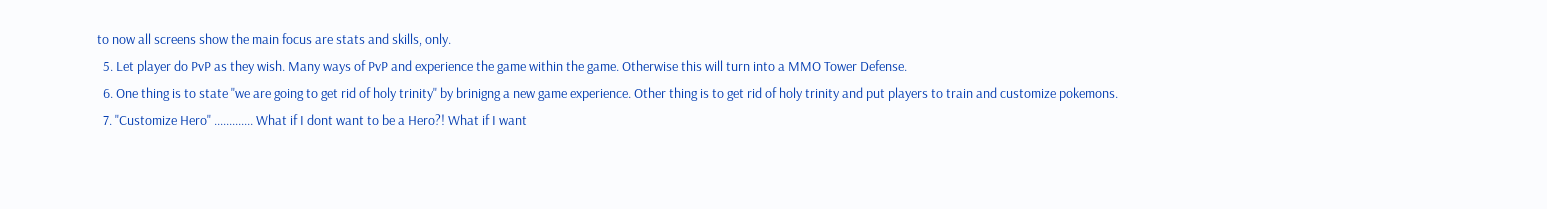to now all screens show the main focus are stats and skills, only.
  5. Let player do PvP as they wish. Many ways of PvP and experience the game within the game. Otherwise this will turn into a MMO Tower Defense.
  6. One thing is to state "we are going to get rid of holy trinity" by brinigng a new game experience. Other thing is to get rid of holy trinity and put players to train and customize pokemons.
  7. "Customize Hero" ............. What if I dont want to be a Hero?! What if I want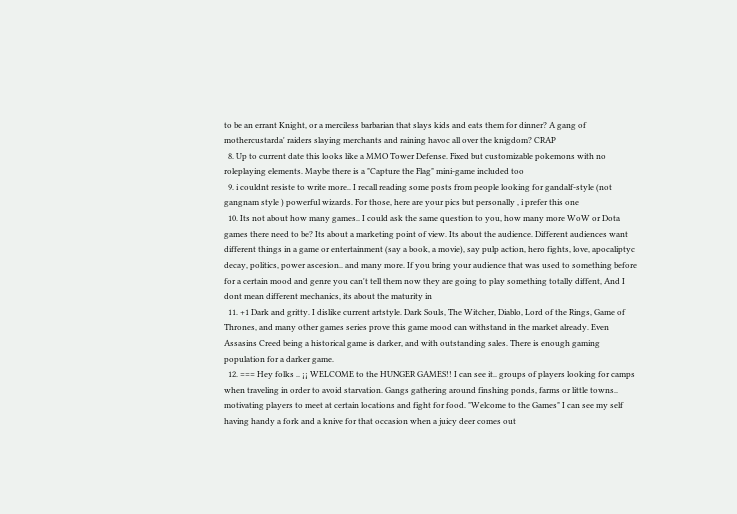to be an errant Knight, or a merciless barbarian that slays kids and eats them for dinner? A gang of mothercustarda' raiders slaying merchants and raining havoc all over the knigdom? CRAP
  8. Up to current date this looks like a MMO Tower Defense. Fixed but customizable pokemons with no roleplaying elements. Maybe there is a "Capture the Flag" mini-game included too
  9. i couldnt resiste to write more.. I recall reading some posts from people looking for gandalf-style (not gangnam style ) powerful wizards. For those, here are your pics but personally , i prefer this one
  10. Its not about how many games.. I could ask the same question to you, how many more WoW or Dota games there need to be? Its about a marketing point of view. Its about the audience. Different audiences want different things in a game or entertainment (say a book, a movie), say pulp action, hero fights, love, apocaliptyc decay, politics, power ascesion.. and many more. If you bring your audience that was used to something before for a certain mood and genre you can't tell them now they are going to play something totally diffent, And I dont mean different mechanics, its about the maturity in
  11. +1 Dark and gritty. I dislike current artstyle. Dark Souls, The Witcher, Diablo, Lord of the Rings, Game of Thrones, and many other games series prove this game mood can withstand in the market already. Even Assasins Creed being a historical game is darker, and with outstanding sales. There is enough gaming population for a darker game.
  12. === Hey folks .. ¡¡ WELCOME to the HUNGER GAMES!! I can see it.. groups of players looking for camps when traveling in order to avoid starvation. Gangs gathering around finshing ponds, farms or little towns.. motivating players to meet at certain locations and fight for food. "Welcome to the Games" I can see my self having handy a fork and a knive for that occasion when a juicy deer comes out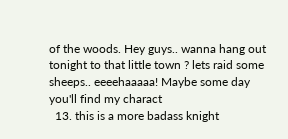of the woods. Hey guys.. wanna hang out tonight to that little town ? lets raid some sheeps.. eeeehaaaaa! Maybe some day you'll find my charact
  13. this is a more badass knight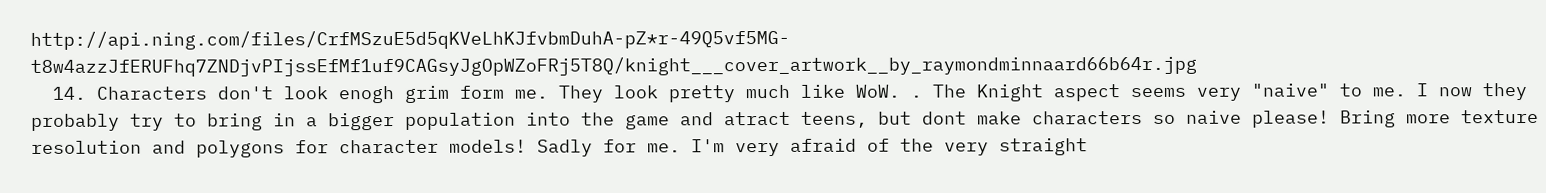http://api.ning.com/files/CrfMSzuE5d5qKVeLhKJfvbmDuhA-pZ*r-49Q5vf5MG-t8w4azzJfERUFhq7ZNDjvPIjssEfMf1uf9CAGsyJgOpWZoFRj5T8Q/knight___cover_artwork__by_raymondminnaard66b64r.jpg
  14. Characters don't look enogh grim form me. They look pretty much like WoW. . The Knight aspect seems very "naive" to me. I now they probably try to bring in a bigger population into the game and atract teens, but dont make characters so naive please! Bring more texture resolution and polygons for character models! Sadly for me. I'm very afraid of the very straight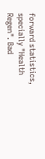forward statistics, specially "Health Regen". Bad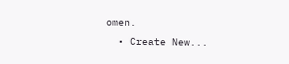omen.
  • Create New...